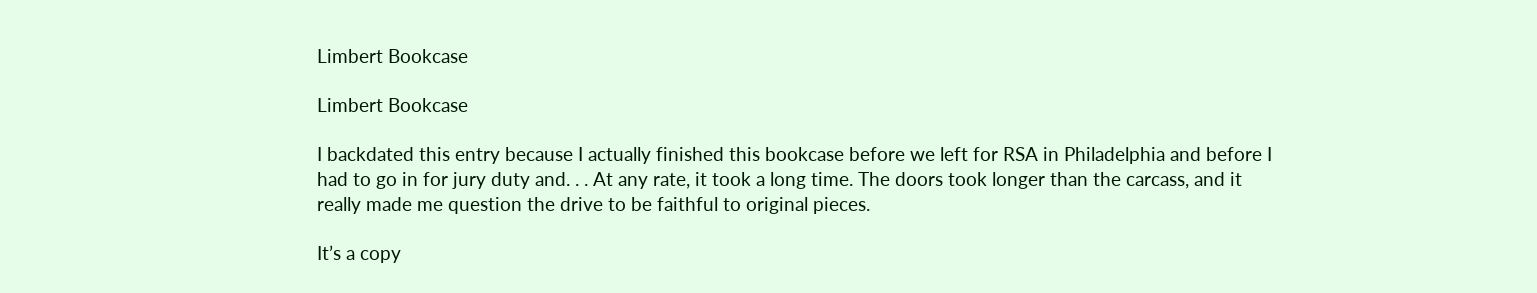Limbert Bookcase

Limbert Bookcase

I backdated this entry because I actually finished this bookcase before we left for RSA in Philadelphia and before I had to go in for jury duty and. . . At any rate, it took a long time. The doors took longer than the carcass, and it really made me question the drive to be faithful to original pieces.

It’s a copy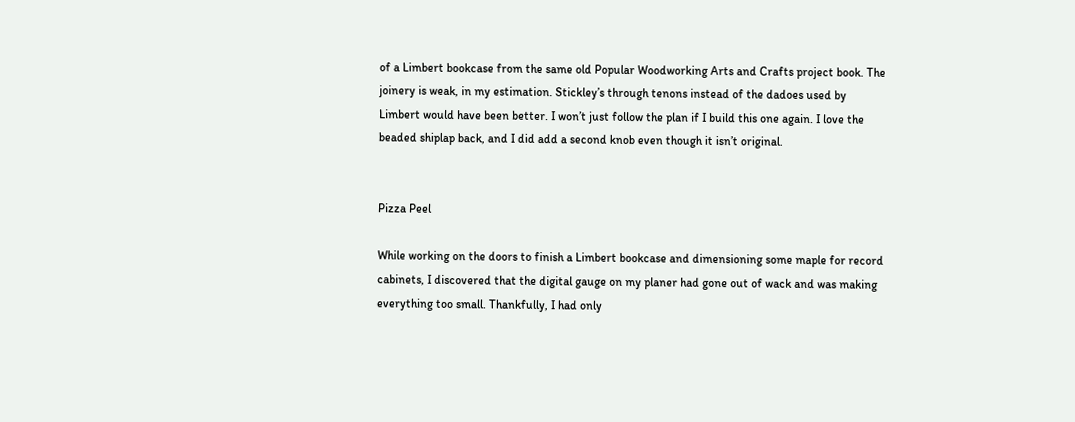of a Limbert bookcase from the same old Popular Woodworking Arts and Crafts project book. The joinery is weak, in my estimation. Stickley’s through tenons instead of the dadoes used by Limbert would have been better. I won’t just follow the plan if I build this one again. I love the beaded shiplap back, and I did add a second knob even though it isn’t original.


Pizza Peel

While working on the doors to finish a Limbert bookcase and dimensioning some maple for record cabinets, I discovered that the digital gauge on my planer had gone out of wack and was making everything too small. Thankfully, I had only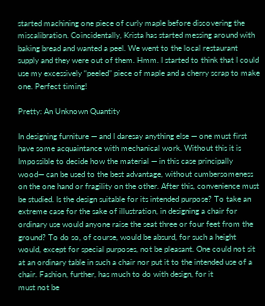started machining one piece of curly maple before discovering the miscalibration. Coincidentally, Krista has started messing around with baking bread and wanted a peel. We went to the local restaurant supply and they were out of them. Hmm. I started to think that I could use my excessively “peeled” piece of maple and a cherry scrap to make one. Perfect timing!

Pretty: An Unknown Quantity

In designing furniture — and I daresay anything else — one must first have some acquaintance with mechanical work. Without this it is Impossible to decide how the material — in this case principally wood— can be used to the best advantage, without cumbersomeness on the one hand or fragility on the other. After this, convenience must be studied. Is the design suitable for its intended purpose? To take an extreme case for the sake of illustration, in designing a chair for ordinary use would anyone raise the seat three or four feet from the ground? To do so, of course, would be absurd, for such a height would, except for special purposes, not be pleasant. One could not sit at an ordinary table in such a chair nor put it to the intended use of a chair. Fashion, further, has much to do with design, for it
must not be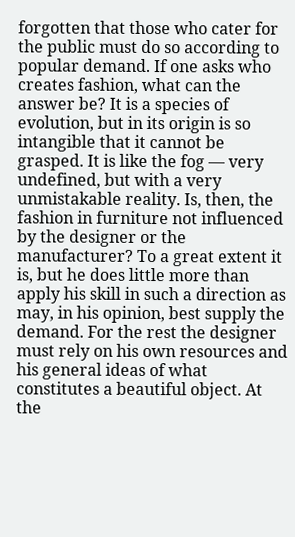forgotten that those who cater for the public must do so according to popular demand. If one asks who creates fashion, what can the answer be? It is a species of evolution, but in its origin is so intangible that it cannot be grasped. It is like the fog — very undefined, but with a very unmistakable reality. Is, then, the fashion in furniture not influenced by the designer or the manufacturer? To a great extent it is, but he does little more than apply his skill in such a direction as may, in his opinion, best supply the demand. For the rest the designer must rely on his own resources and his general ideas of what constitutes a beautiful object. At the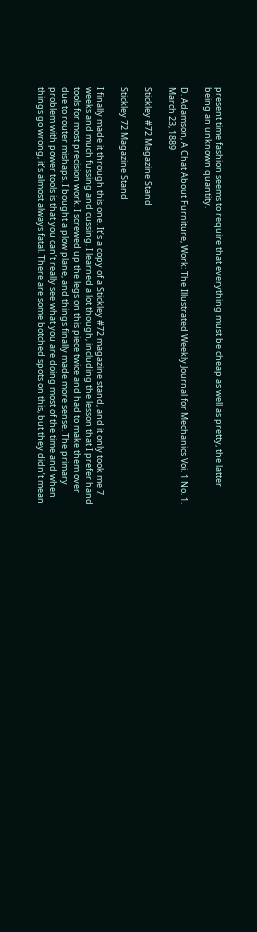present time fashion seems to require that everything must be cheap as well as pretty, the latter being an unknown quantity.

D. Adamson, A Chat About Furniture, Work: The Illustrated Weekly Journal for Mechanics Voi. 1 No. 1. March 23, 1889

Stickley #72 Magazine Stand

Stickley 72 Magazine Stand

I finally made it through this one. It’s a copy of a Stickley #72 magazine stand, and it only took me 7 weeks and much fussing and cussing. I learned a lot though, including the lesson that I prefer hand tools for most precision work. I screwed up the legs on this piece twice and had to make them over due to router mishaps. I bought a plow plane, and things finally made more sense. The primary problem with power tools is that you can’t really see what you are doing most of the time and when things go wrong, it’s almost always fatal. There are some botched spots on this, but they didn’t mean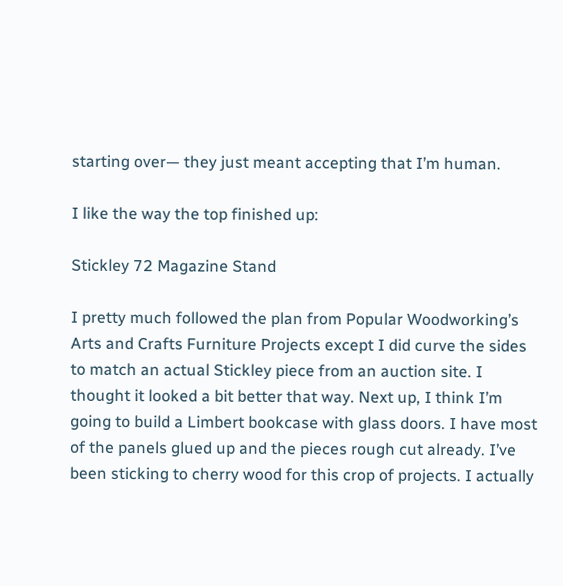starting over— they just meant accepting that I’m human.

I like the way the top finished up:

Stickley 72 Magazine Stand

I pretty much followed the plan from Popular Woodworking’s Arts and Crafts Furniture Projects except I did curve the sides to match an actual Stickley piece from an auction site. I thought it looked a bit better that way. Next up, I think I’m going to build a Limbert bookcase with glass doors. I have most of the panels glued up and the pieces rough cut already. I’ve been sticking to cherry wood for this crop of projects. I actually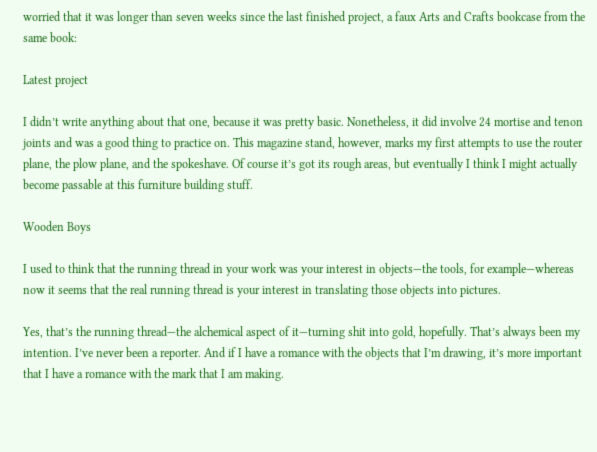worried that it was longer than seven weeks since the last finished project, a faux Arts and Crafts bookcase from the same book:

Latest project

I didn’t write anything about that one, because it was pretty basic. Nonetheless, it did involve 24 mortise and tenon joints and was a good thing to practice on. This magazine stand, however, marks my first attempts to use the router plane, the plow plane, and the spokeshave. Of course it’s got its rough areas, but eventually I think I might actually become passable at this furniture building stuff.

Wooden Boys

I used to think that the running thread in your work was your interest in objects—the tools, for example—whereas now it seems that the real running thread is your interest in translating those objects into pictures.

Yes, that’s the running thread—the alchemical aspect of it—turning shit into gold, hopefully. That’s always been my intention. I’ve never been a reporter. And if I have a romance with the objects that I’m drawing, it’s more important that I have a romance with the mark that I am making.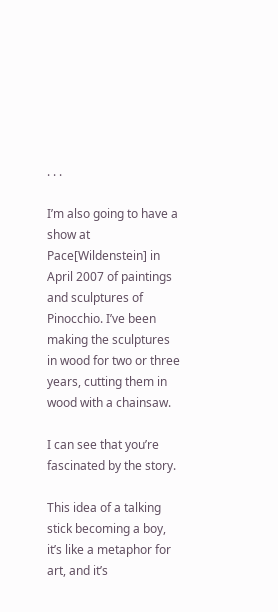. . .

I’m also going to have a show at Pace[Wildenstein] in April 2007 of paintings and sculptures of Pinocchio. I’ve been making the sculptures in wood for two or three years, cutting them in wood with a chainsaw.

I can see that you’re fascinated by the story.

This idea of a talking stick becoming a boy, it’s like a metaphor for art, and it’s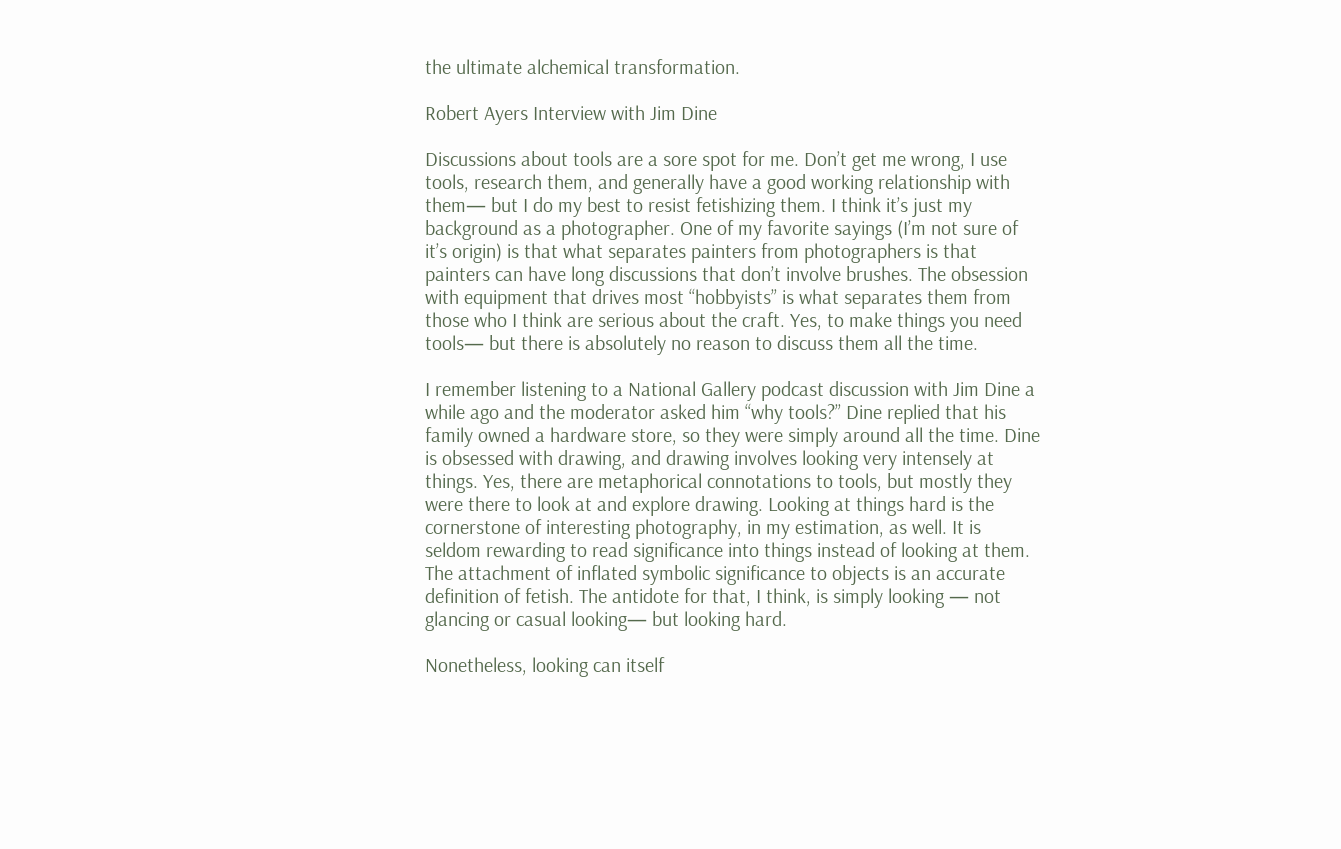the ultimate alchemical transformation.

Robert Ayers Interview with Jim Dine

Discussions about tools are a sore spot for me. Don’t get me wrong, I use tools, research them, and generally have a good working relationship with them— but I do my best to resist fetishizing them. I think it’s just my background as a photographer. One of my favorite sayings (I’m not sure of it’s origin) is that what separates painters from photographers is that painters can have long discussions that don’t involve brushes. The obsession with equipment that drives most “hobbyists” is what separates them from those who I think are serious about the craft. Yes, to make things you need tools— but there is absolutely no reason to discuss them all the time.

I remember listening to a National Gallery podcast discussion with Jim Dine a while ago and the moderator asked him “why tools?” Dine replied that his family owned a hardware store, so they were simply around all the time. Dine is obsessed with drawing, and drawing involves looking very intensely at things. Yes, there are metaphorical connotations to tools, but mostly they were there to look at and explore drawing. Looking at things hard is the cornerstone of interesting photography, in my estimation, as well. It is seldom rewarding to read significance into things instead of looking at them. The attachment of inflated symbolic significance to objects is an accurate definition of fetish. The antidote for that, I think, is simply looking — not glancing or casual looking— but looking hard.

Nonetheless, looking can itself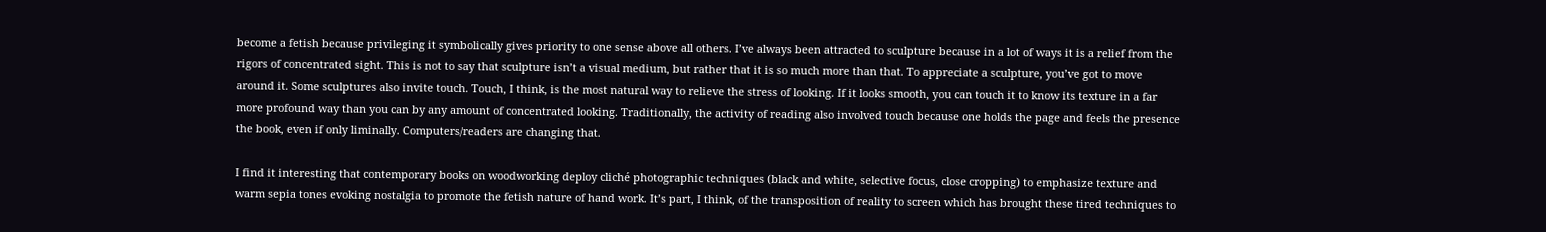become a fetish because privileging it symbolically gives priority to one sense above all others. I’ve always been attracted to sculpture because in a lot of ways it is a relief from the rigors of concentrated sight. This is not to say that sculpture isn’t a visual medium, but rather that it is so much more than that. To appreciate a sculpture, you’ve got to move around it. Some sculptures also invite touch. Touch, I think, is the most natural way to relieve the stress of looking. If it looks smooth, you can touch it to know its texture in a far more profound way than you can by any amount of concentrated looking. Traditionally, the activity of reading also involved touch because one holds the page and feels the presence the book, even if only liminally. Computers/readers are changing that.

I find it interesting that contemporary books on woodworking deploy cliché photographic techniques (black and white, selective focus, close cropping) to emphasize texture and warm sepia tones evoking nostalgia to promote the fetish nature of hand work. It’s part, I think, of the transposition of reality to screen which has brought these tired techniques to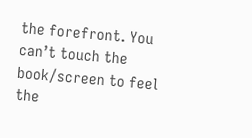the forefront. You can’t touch the book/screen to feel the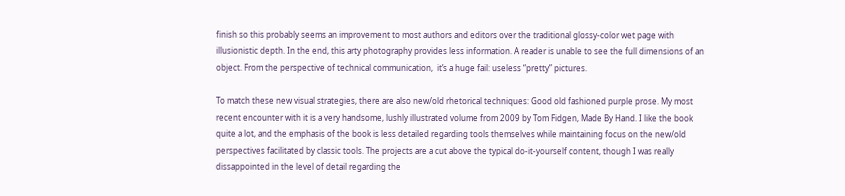finish so this probably seems an improvement to most authors and editors over the traditional glossy-color wet page with illusionistic depth. In the end, this arty photography provides less information. A reader is unable to see the full dimensions of an object. From the perspective of technical communication,  it’s a huge fail: useless “pretty” pictures.

To match these new visual strategies, there are also new/old rhetorical techniques: Good old fashioned purple prose. My most recent encounter with it is a very handsome, lushly illustrated volume from 2009 by Tom Fidgen, Made By Hand. I like the book quite a lot, and the emphasis of the book is less detailed regarding tools themselves while maintaining focus on the new/old perspectives facilitated by classic tools. The projects are a cut above the typical do-it-yourself content, though I was really dissappointed in the level of detail regarding the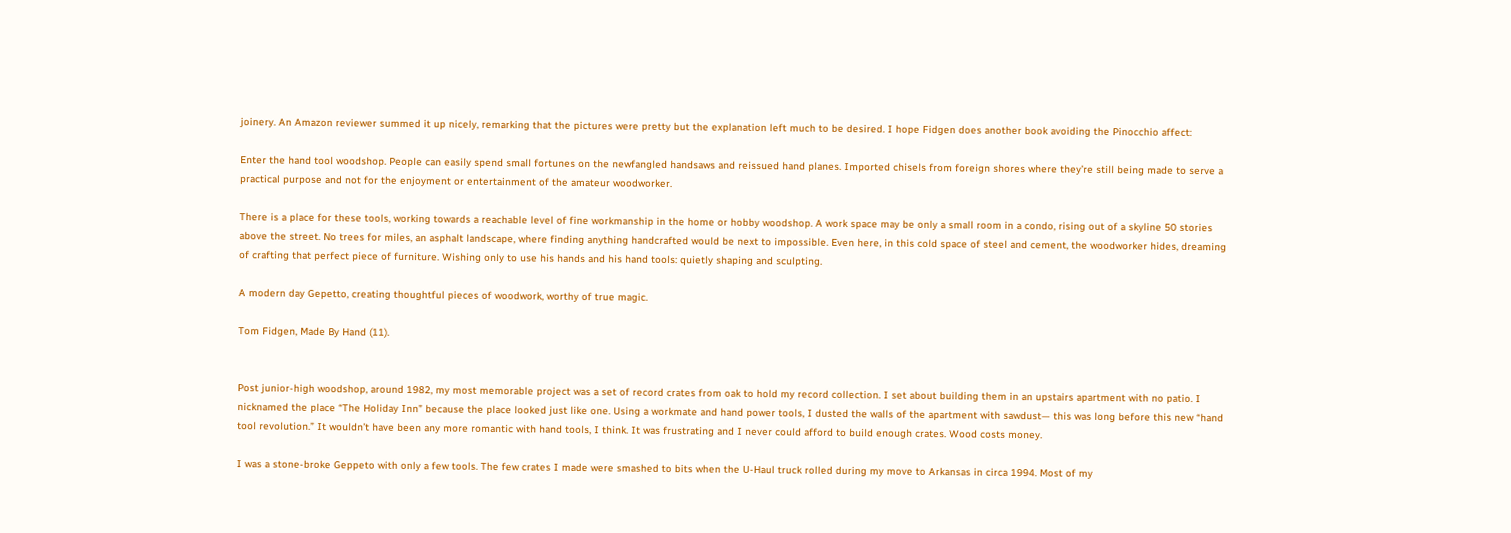joinery. An Amazon reviewer summed it up nicely, remarking that the pictures were pretty but the explanation left much to be desired. I hope Fidgen does another book avoiding the Pinocchio affect:

Enter the hand tool woodshop. People can easily spend small fortunes on the newfangled handsaws and reissued hand planes. Imported chisels from foreign shores where they’re still being made to serve a practical purpose and not for the enjoyment or entertainment of the amateur woodworker.

There is a place for these tools, working towards a reachable level of fine workmanship in the home or hobby woodshop. A work space may be only a small room in a condo, rising out of a skyline 50 stories above the street. No trees for miles, an asphalt landscape, where finding anything handcrafted would be next to impossible. Even here, in this cold space of steel and cement, the woodworker hides, dreaming of crafting that perfect piece of furniture. Wishing only to use his hands and his hand tools: quietly shaping and sculpting.

A modern day Gepetto, creating thoughtful pieces of woodwork, worthy of true magic.

Tom Fidgen, Made By Hand (11).


Post junior-high woodshop, around 1982, my most memorable project was a set of record crates from oak to hold my record collection. I set about building them in an upstairs apartment with no patio. I nicknamed the place “The Holiday Inn” because the place looked just like one. Using a workmate and hand power tools, I dusted the walls of the apartment with sawdust— this was long before this new “hand tool revolution.” It wouldn’t have been any more romantic with hand tools, I think. It was frustrating and I never could afford to build enough crates. Wood costs money.

I was a stone-broke Geppeto with only a few tools. The few crates I made were smashed to bits when the U-Haul truck rolled during my move to Arkansas in circa 1994. Most of my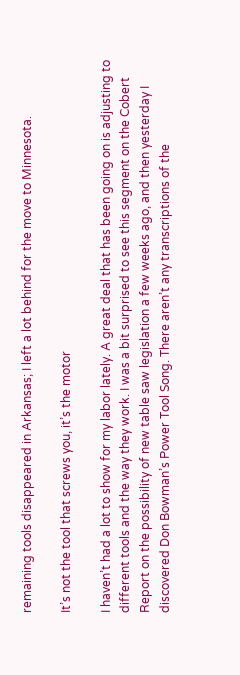remaining tools disappeared in Arkansas; I left a lot behind for the move to Minnesota.

It’s not the tool that screws you, it’s the motor

I haven’t had a lot to show for my labor lately. A great deal that has been going on is adjusting to different tools and the way they work. I was a bit surprised to see this segment on the Cobert Report on the possibility of new table saw legislation a few weeks ago, and then yesterday I discovered Don Bowman’s Power Tool Song. There aren’t any transcriptions of the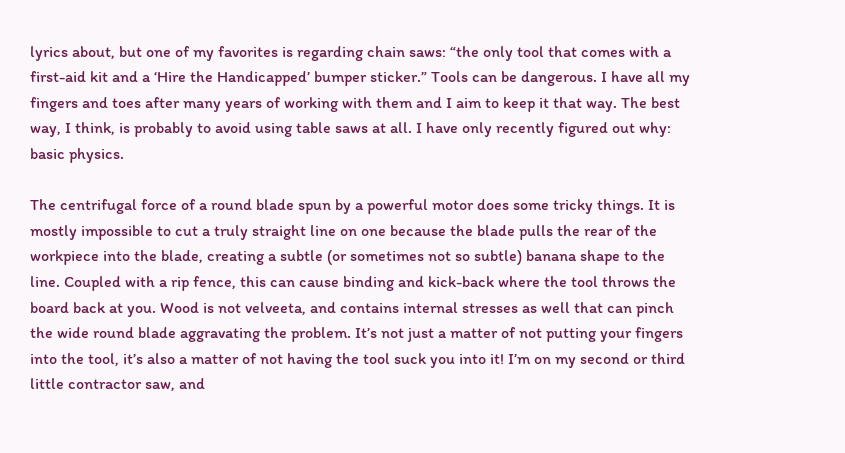lyrics about, but one of my favorites is regarding chain saws: “the only tool that comes with a first-aid kit and a ‘Hire the Handicapped’ bumper sticker.” Tools can be dangerous. I have all my fingers and toes after many years of working with them and I aim to keep it that way. The best way, I think, is probably to avoid using table saws at all. I have only recently figured out why: basic physics.

The centrifugal force of a round blade spun by a powerful motor does some tricky things. It is mostly impossible to cut a truly straight line on one because the blade pulls the rear of the workpiece into the blade, creating a subtle (or sometimes not so subtle) banana shape to the line. Coupled with a rip fence, this can cause binding and kick-back where the tool throws the board back at you. Wood is not velveeta, and contains internal stresses as well that can pinch the wide round blade aggravating the problem. It’s not just a matter of not putting your fingers into the tool, it’s also a matter of not having the tool suck you into it! I’m on my second or third little contractor saw, and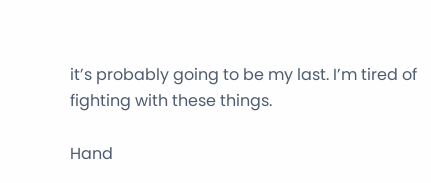it’s probably going to be my last. I’m tired of fighting with these things.

Hand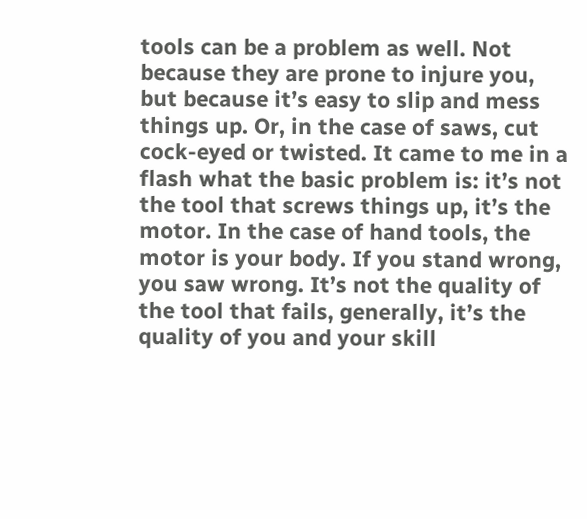tools can be a problem as well. Not because they are prone to injure you, but because it’s easy to slip and mess things up. Or, in the case of saws, cut cock-eyed or twisted. It came to me in a flash what the basic problem is: it’s not the tool that screws things up, it’s the motor. In the case of hand tools, the motor is your body. If you stand wrong, you saw wrong. It’s not the quality of the tool that fails, generally, it’s the quality of you and your skill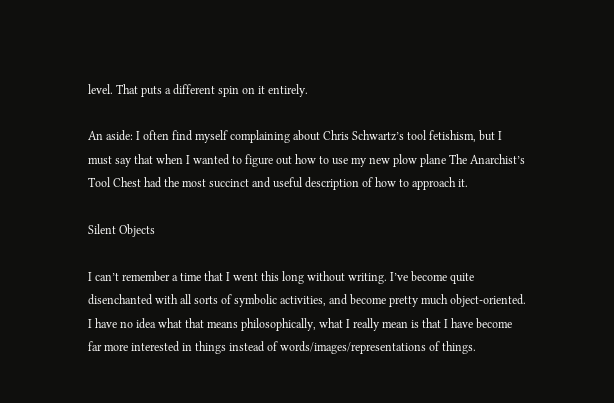level. That puts a different spin on it entirely.

An aside: I often find myself complaining about Chris Schwartz’s tool fetishism, but I must say that when I wanted to figure out how to use my new plow plane The Anarchist’s Tool Chest had the most succinct and useful description of how to approach it.

Silent Objects

I can’t remember a time that I went this long without writing. I’ve become quite disenchanted with all sorts of symbolic activities, and become pretty much object-oriented. I have no idea what that means philosophically, what I really mean is that I have become far more interested in things instead of words/images/representations of things.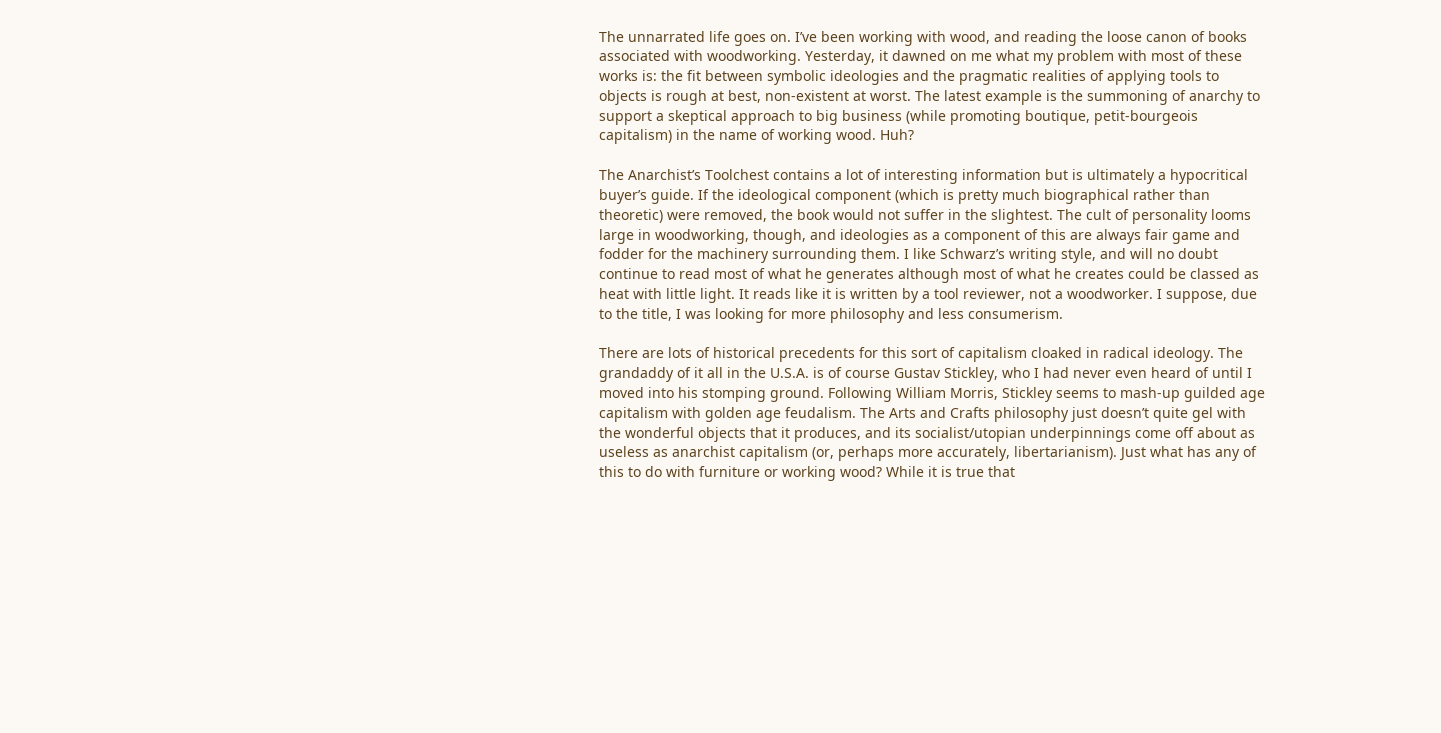The unnarrated life goes on. I’ve been working with wood, and reading the loose canon of books associated with woodworking. Yesterday, it dawned on me what my problem with most of these works is: the fit between symbolic ideologies and the pragmatic realities of applying tools to objects is rough at best, non-existent at worst. The latest example is the summoning of anarchy to support a skeptical approach to big business (while promoting boutique, petit-bourgeois capitalism) in the name of working wood. Huh?

The Anarchist’s Toolchest contains a lot of interesting information but is ultimately a hypocritical buyer’s guide. If the ideological component (which is pretty much biographical rather than theoretic) were removed, the book would not suffer in the slightest. The cult of personality looms large in woodworking, though, and ideologies as a component of this are always fair game and fodder for the machinery surrounding them. I like Schwarz’s writing style, and will no doubt continue to read most of what he generates although most of what he creates could be classed as heat with little light. It reads like it is written by a tool reviewer, not a woodworker. I suppose, due to the title, I was looking for more philosophy and less consumerism.

There are lots of historical precedents for this sort of capitalism cloaked in radical ideology. The grandaddy of it all in the U.S.A. is of course Gustav Stickley, who I had never even heard of until I moved into his stomping ground. Following William Morris, Stickley seems to mash-up guilded age capitalism with golden age feudalism. The Arts and Crafts philosophy just doesn’t quite gel with the wonderful objects that it produces, and its socialist/utopian underpinnings come off about as useless as anarchist capitalism (or, perhaps more accurately, libertarianism). Just what has any of this to do with furniture or working wood? While it is true that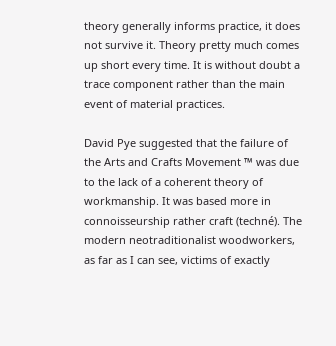theory generally informs practice, it does not survive it. Theory pretty much comes up short every time. It is without doubt a trace component rather than the main event of material practices.

David Pye suggested that the failure of the Arts and Crafts Movement ™ was due to the lack of a coherent theory of workmanship. It was based more in connoisseurship rather craft (techné). The modern neotraditionalist woodworkers, as far as I can see, victims of exactly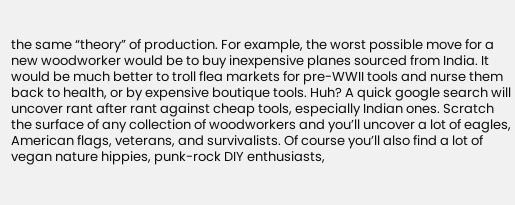the same “theory” of production. For example, the worst possible move for a new woodworker would be to buy inexpensive planes sourced from India. It would be much better to troll flea markets for pre-WWII tools and nurse them back to health, or by expensive boutique tools. Huh? A quick google search will uncover rant after rant against cheap tools, especially Indian ones. Scratch the surface of any collection of woodworkers and you’ll uncover a lot of eagles, American flags, veterans, and survivalists. Of course you’ll also find a lot of vegan nature hippies, punk-rock DIY enthusiasts,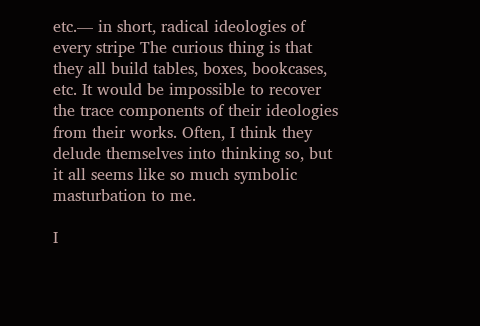etc.— in short, radical ideologies of every stripe The curious thing is that they all build tables, boxes, bookcases, etc. It would be impossible to recover the trace components of their ideologies from their works. Often, I think they delude themselves into thinking so, but it all seems like so much symbolic masturbation to me.

I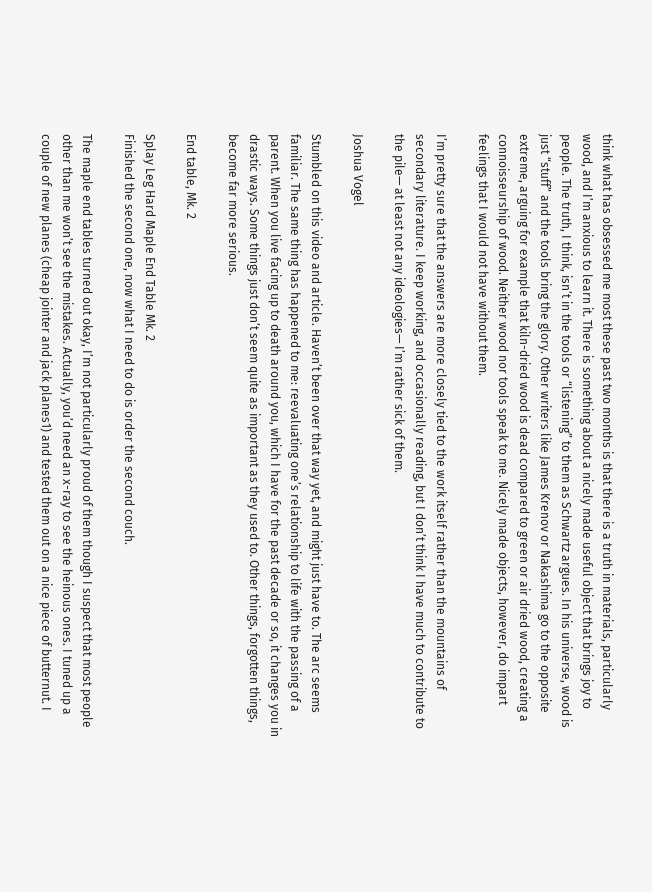think what has obsessed me most these past two months is that there is a truth in materials, particularly wood, and I’m anxious to learn it. There is something about a nicely made useful object that brings joy to people. The truth, I think, isn’t in the tools or “listening” to them as Schwartz argues. In his universe, wood is just “stuff” and the tools bring the glory. Other writers like James Krenov or Nakashima go to the opposite extreme, arguing for example that kiln-dried wood is dead compared to green or air dried wood, creating a connoisseurship of wood. Neither wood nor tools speak to me. Nicely made objects, however, do impart feelings that I would not have without them.

I’m pretty sure that the answers are more closely tied to the work itself rather than the mountains of secondary literature. I keep working, and occasionally reading, but I don’t think I have much to contribute to the pile— at least not any ideologies— I’m rather sick of them.

Joshua Vogel

Stumbled on this video and article. Haven’t been over that way yet, and might just have to. The arc seems familiar. The same thing has happened to me: reevaluating one’s relationship to life with the passing of a parent. When you live facing up to death around you, which I have for the past decade or so, it changes you in drastic ways. Some things just don’t seem quite as important as they used to. Other things, forgotten things, become far more serious.

End table, Mk. 2

Splay Leg Hard Maple End Table Mk. 2
Finished the second one, now what I need to do is order the second couch.

The maple end tables turned out okay, I’m not particularly proud of them though I suspect that most people other than me won’t see the mistakes. Actually, you’d need an x-ray to see the heinous ones. I tuned up a couple of new planes (cheap jointer and jack planes1) and tested them out on a nice piece of butternut. I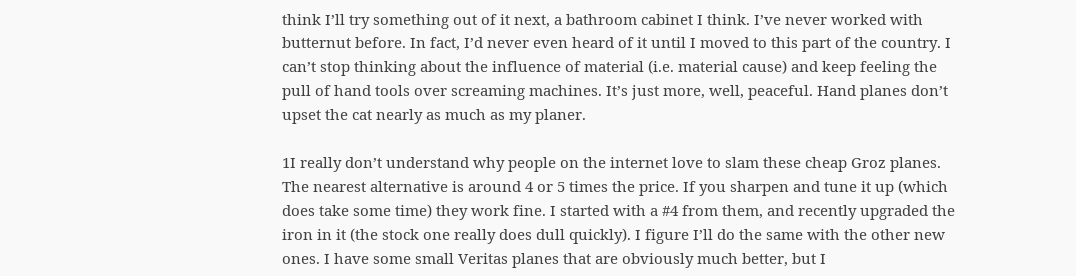think I’ll try something out of it next, a bathroom cabinet I think. I’ve never worked with butternut before. In fact, I’d never even heard of it until I moved to this part of the country. I can’t stop thinking about the influence of material (i.e. material cause) and keep feeling the pull of hand tools over screaming machines. It’s just more, well, peaceful. Hand planes don’t upset the cat nearly as much as my planer.

1I really don’t understand why people on the internet love to slam these cheap Groz planes. The nearest alternative is around 4 or 5 times the price. If you sharpen and tune it up (which does take some time) they work fine. I started with a #4 from them, and recently upgraded the iron in it (the stock one really does dull quickly). I figure I’ll do the same with the other new ones. I have some small Veritas planes that are obviously much better, but I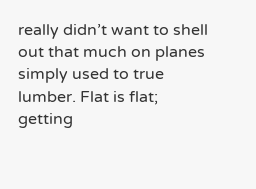really didn’t want to shell out that much on planes simply used to true lumber. Flat is flat; getting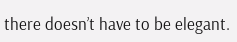there doesn’t have to be elegant.